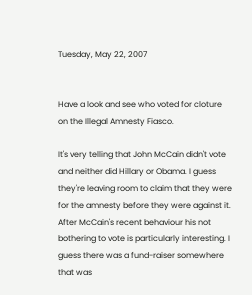Tuesday, May 22, 2007


Have a look and see who voted for cloture on the Illegal Amnesty Fiasco.

It's very telling that John McCain didn't vote and neither did Hillary or Obama. I guess they're leaving room to claim that they were for the amnesty before they were against it. After McCain's recent behaviour his not bothering to vote is particularly interesting. I guess there was a fund-raiser somewhere that was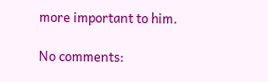more important to him.

No comments: